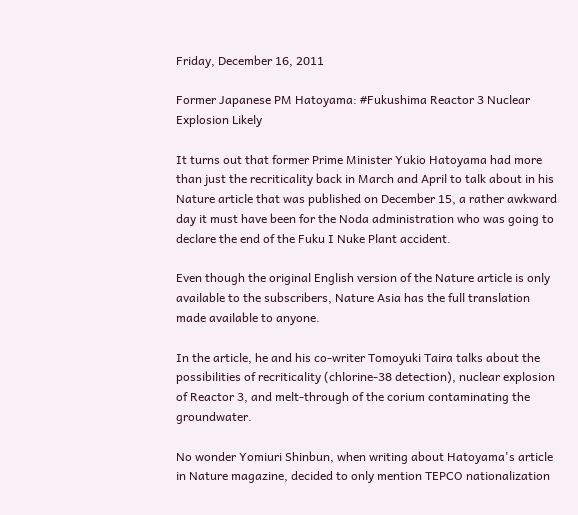Friday, December 16, 2011

Former Japanese PM Hatoyama: #Fukushima Reactor 3 Nuclear Explosion Likely

It turns out that former Prime Minister Yukio Hatoyama had more than just the recriticality back in March and April to talk about in his Nature article that was published on December 15, a rather awkward day it must have been for the Noda administration who was going to declare the end of the Fuku I Nuke Plant accident.

Even though the original English version of the Nature article is only available to the subscribers, Nature Asia has the full translation made available to anyone.

In the article, he and his co-writer Tomoyuki Taira talks about the possibilities of recriticality (chlorine-38 detection), nuclear explosion of Reactor 3, and melt-through of the corium contaminating the groundwater.

No wonder Yomiuri Shinbun, when writing about Hatoyama's article in Nature magazine, decided to only mention TEPCO nationalization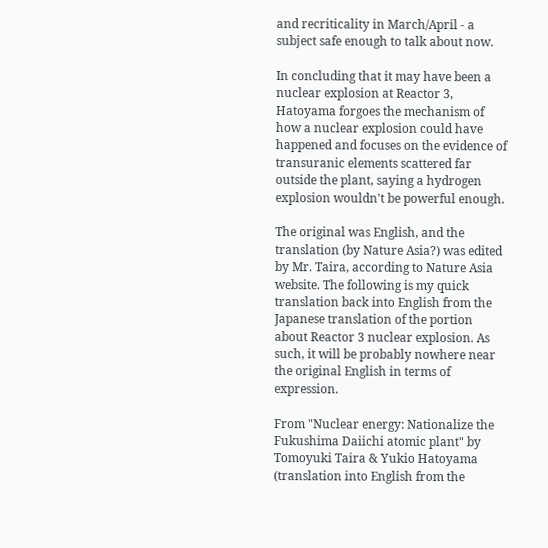and recriticality in March/April - a subject safe enough to talk about now.

In concluding that it may have been a nuclear explosion at Reactor 3, Hatoyama forgoes the mechanism of how a nuclear explosion could have happened and focuses on the evidence of transuranic elements scattered far outside the plant, saying a hydrogen explosion wouldn't be powerful enough.

The original was English, and the translation (by Nature Asia?) was edited by Mr. Taira, according to Nature Asia website. The following is my quick translation back into English from the Japanese translation of the portion about Reactor 3 nuclear explosion. As such, it will be probably nowhere near the original English in terms of expression.

From "Nuclear energy: Nationalize the Fukushima Daiichi atomic plant" by Tomoyuki Taira & Yukio Hatoyama (translation into English from the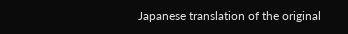Japanese translation of the original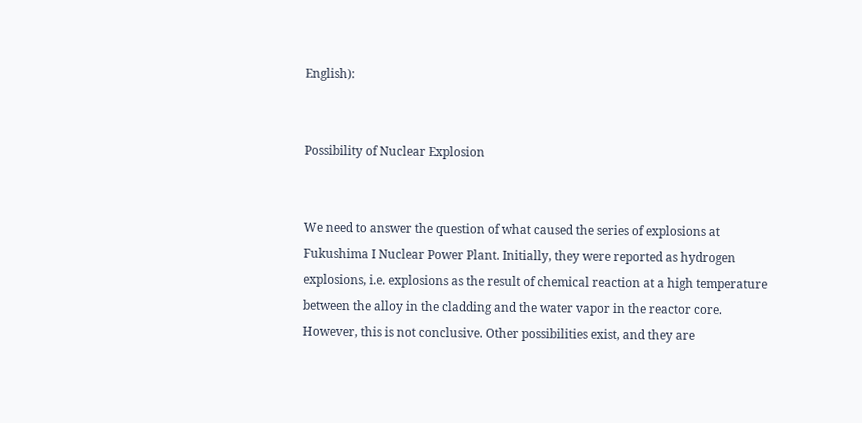English):


Possibility of Nuclear Explosion


We need to answer the question of what caused the series of explosions at Fukushima I Nuclear Power Plant. Initially, they were reported as hydrogen explosions, i.e. explosions as the result of chemical reaction at a high temperature between the alloy in the cladding and the water vapor in the reactor core. However, this is not conclusive. Other possibilities exist, and they are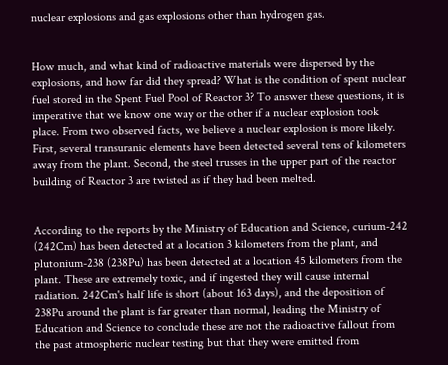nuclear explosions and gas explosions other than hydrogen gas.


How much, and what kind of radioactive materials were dispersed by the explosions, and how far did they spread? What is the condition of spent nuclear fuel stored in the Spent Fuel Pool of Reactor 3? To answer these questions, it is imperative that we know one way or the other if a nuclear explosion took place. From two observed facts, we believe a nuclear explosion is more likely. First, several transuranic elements have been detected several tens of kilometers away from the plant. Second, the steel trusses in the upper part of the reactor building of Reactor 3 are twisted as if they had been melted.


According to the reports by the Ministry of Education and Science, curium-242 (242Cm) has been detected at a location 3 kilometers from the plant, and plutonium-238 (238Pu) has been detected at a location 45 kilometers from the plant. These are extremely toxic, and if ingested they will cause internal radiation. 242Cm's half life is short (about 163 days), and the deposition of 238Pu around the plant is far greater than normal, leading the Ministry of Education and Science to conclude these are not the radioactive fallout from the past atmospheric nuclear testing but that they were emitted from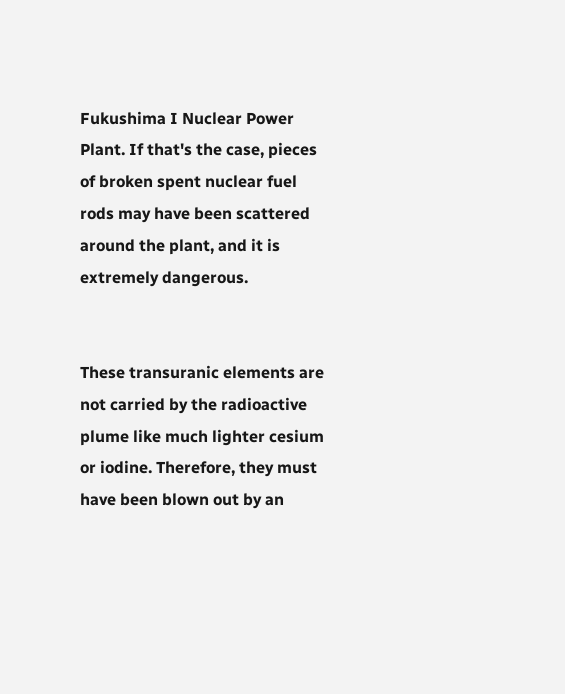Fukushima I Nuclear Power Plant. If that's the case, pieces of broken spent nuclear fuel rods may have been scattered around the plant, and it is extremely dangerous.


These transuranic elements are not carried by the radioactive plume like much lighter cesium or iodine. Therefore, they must have been blown out by an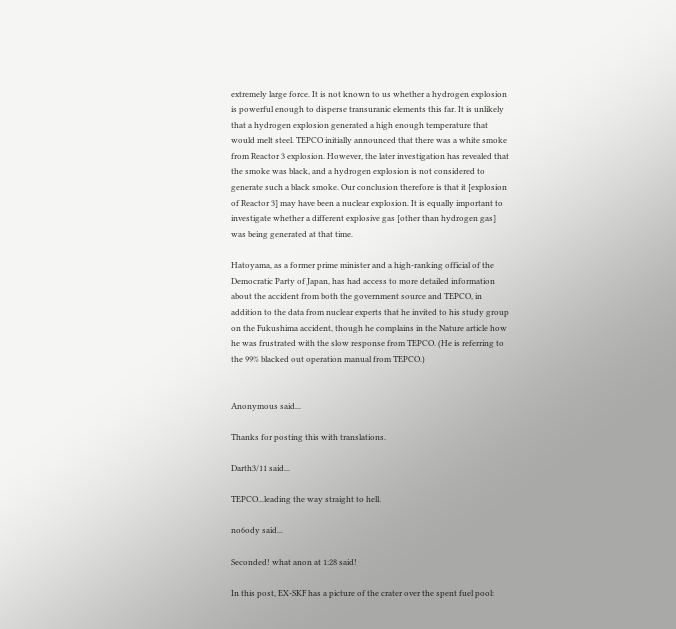extremely large force. It is not known to us whether a hydrogen explosion is powerful enough to disperse transuranic elements this far. It is unlikely that a hydrogen explosion generated a high enough temperature that would melt steel. TEPCO initially announced that there was a white smoke from Reactor 3 explosion. However, the later investigation has revealed that the smoke was black, and a hydrogen explosion is not considered to generate such a black smoke. Our conclusion therefore is that it [explosion of Reactor 3] may have been a nuclear explosion. It is equally important to investigate whether a different explosive gas [other than hydrogen gas] was being generated at that time.

Hatoyama, as a former prime minister and a high-ranking official of the Democratic Party of Japan, has had access to more detailed information about the accident from both the government source and TEPCO, in addition to the data from nuclear experts that he invited to his study group on the Fukushima accident, though he complains in the Nature article how he was frustrated with the slow response from TEPCO. (He is referring to the 99% blacked out operation manual from TEPCO.)


Anonymous said...

Thanks for posting this with translations.

Darth3/11 said...

TEPCO...leading the way straight to hell.

no6ody said...

Seconded! what anon at 1:28 said!

In this post, EX-SKF has a picture of the crater over the spent fuel pool: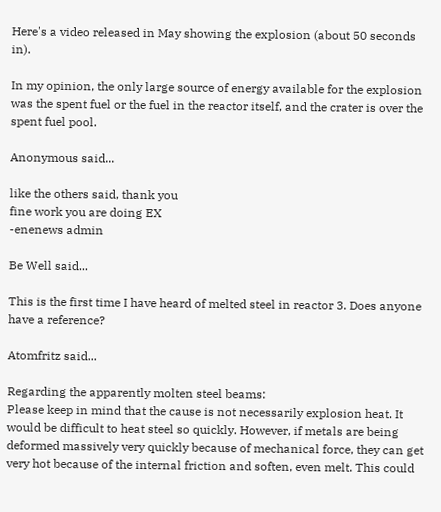Here's a video released in May showing the explosion (about 50 seconds in).

In my opinion, the only large source of energy available for the explosion was the spent fuel or the fuel in the reactor itself, and the crater is over the spent fuel pool.

Anonymous said...

like the others said, thank you
fine work you are doing EX
-enenews admin

Be Well said...

This is the first time I have heard of melted steel in reactor 3. Does anyone have a reference?

Atomfritz said...

Regarding the apparently molten steel beams:
Please keep in mind that the cause is not necessarily explosion heat. It would be difficult to heat steel so quickly. However, if metals are being deformed massively very quickly because of mechanical force, they can get very hot because of the internal friction and soften, even melt. This could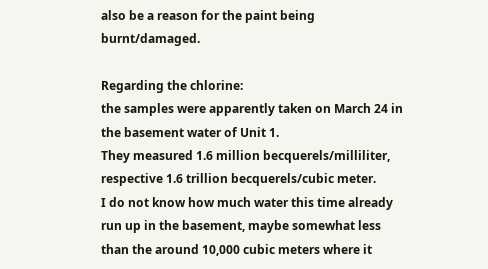also be a reason for the paint being burnt/damaged.

Regarding the chlorine:
the samples were apparently taken on March 24 in the basement water of Unit 1.
They measured 1.6 million becquerels/milliliter, respective 1.6 trillion becquerels/cubic meter.
I do not know how much water this time already run up in the basement, maybe somewhat less than the around 10,000 cubic meters where it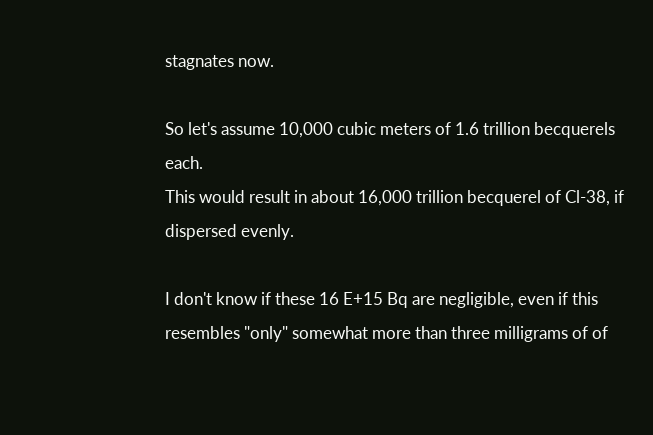stagnates now.

So let's assume 10,000 cubic meters of 1.6 trillion becquerels each.
This would result in about 16,000 trillion becquerel of Cl-38, if dispersed evenly.

I don't know if these 16 E+15 Bq are negligible, even if this resembles "only" somewhat more than three milligrams of of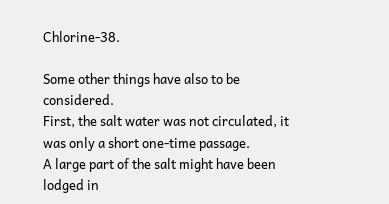Chlorine-38.

Some other things have also to be considered.
First, the salt water was not circulated, it was only a short one-time passage.
A large part of the salt might have been lodged in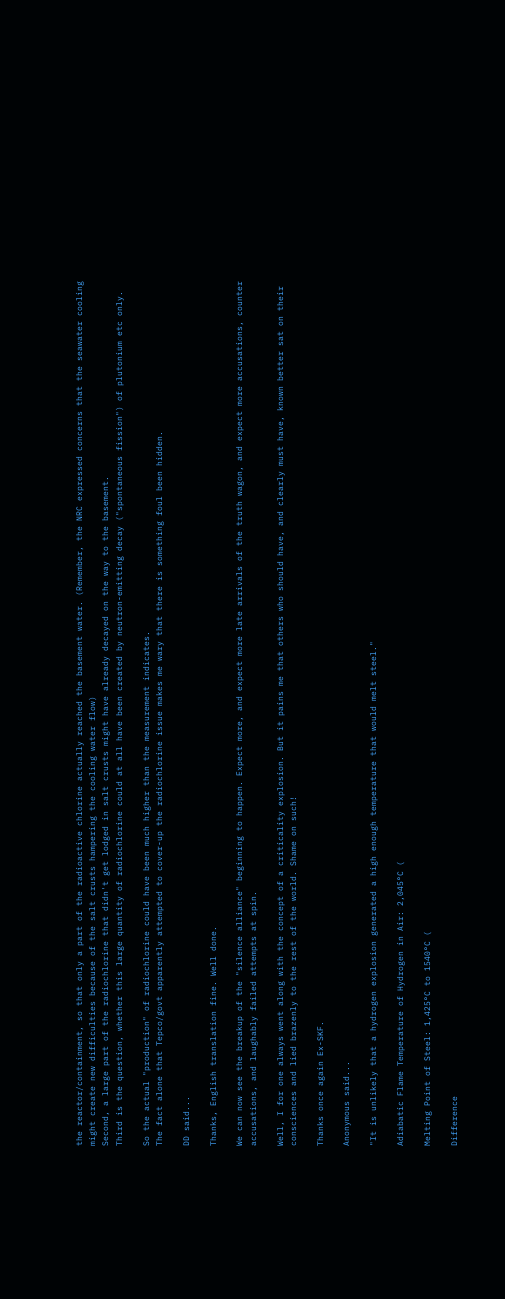the reactor/containment, so that only a part of the radioactive chlorine actually reached the basement water. (Remember, the NRC expressed concerns that the seawater cooling might create new difficulties because of the salt crusts hampering the cooling water flow)
Second, a large part of the radiochlorine that didn't get lodged in salt crusts might have already decayed on the way to the basement.
Third is the question, whether this large quantity of radiochlorine could at all have been created by neutron-emitting decay ("spontaneous fission") of plutonium etc only.

So the actual "production" of radiochlorine could have been much higher than the measurement indicates.
The fact alone that Tepco/govt apparently attempted to cover-up the radiochlorine issue makes me wary that there is something foul been hidden.

DD said...

Thanks, English translation fine. Well done.

We can now see the breakup of the "silence alliance" beginning to happen. Expect more, and expect more late arrivals of the truth wagon, and expect more accusations, counter accusations, and laughably failed attempts at spin.

Well, I for one always went along with the concept of a criticality explosion. But it pains me that others who should have, and clearly must have, known better sat on their consciences and lied brazenly to the rest of the world. Shame on such!

Thanks once again Ex-SKF.

Anonymous said...

"It is unlikely that a hydrogen explosion generated a high enough temperature that would melt steel."

Adiabatic Flame Temperature of Hydrogen in Air: 2,045°C (

Melting Point of Steel: 1,425°C to 1540°C (

Difference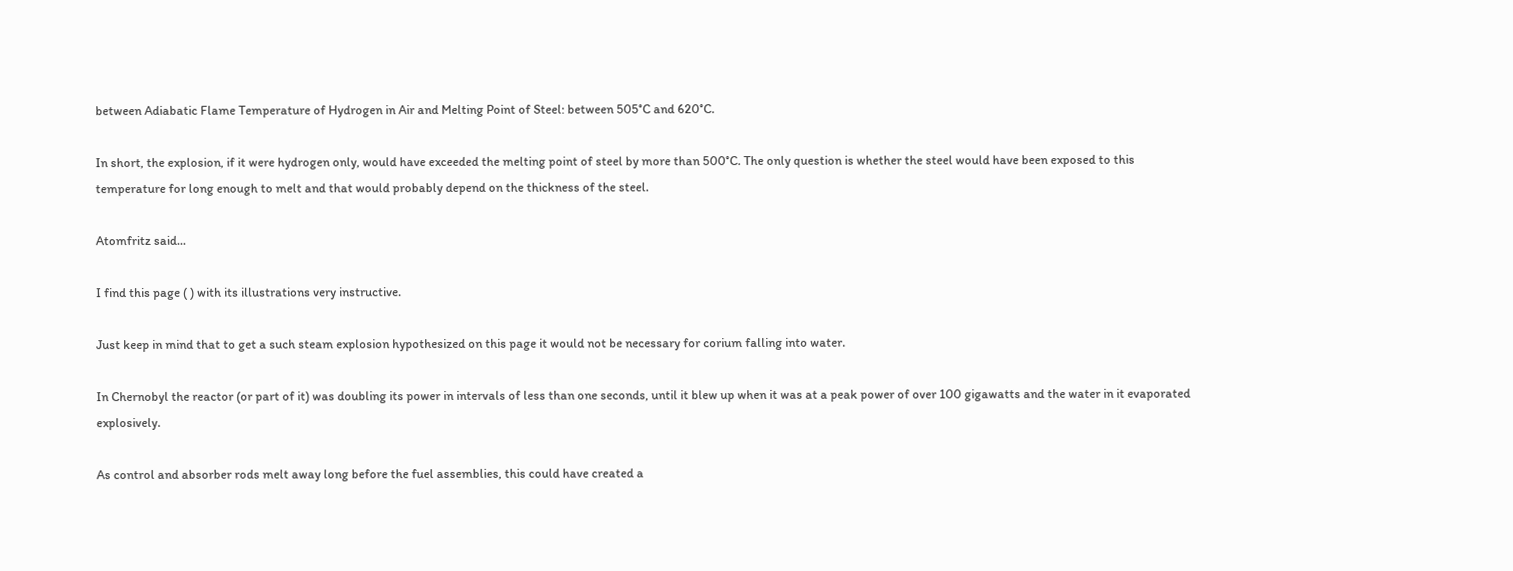between Adiabatic Flame Temperature of Hydrogen in Air and Melting Point of Steel: between 505°C and 620°C.

In short, the explosion, if it were hydrogen only, would have exceeded the melting point of steel by more than 500°C. The only question is whether the steel would have been exposed to this temperature for long enough to melt and that would probably depend on the thickness of the steel.

Atomfritz said...

I find this page ( ) with its illustrations very instructive.

Just keep in mind that to get a such steam explosion hypothesized on this page it would not be necessary for corium falling into water.

In Chernobyl the reactor (or part of it) was doubling its power in intervals of less than one seconds, until it blew up when it was at a peak power of over 100 gigawatts and the water in it evaporated explosively.

As control and absorber rods melt away long before the fuel assemblies, this could have created a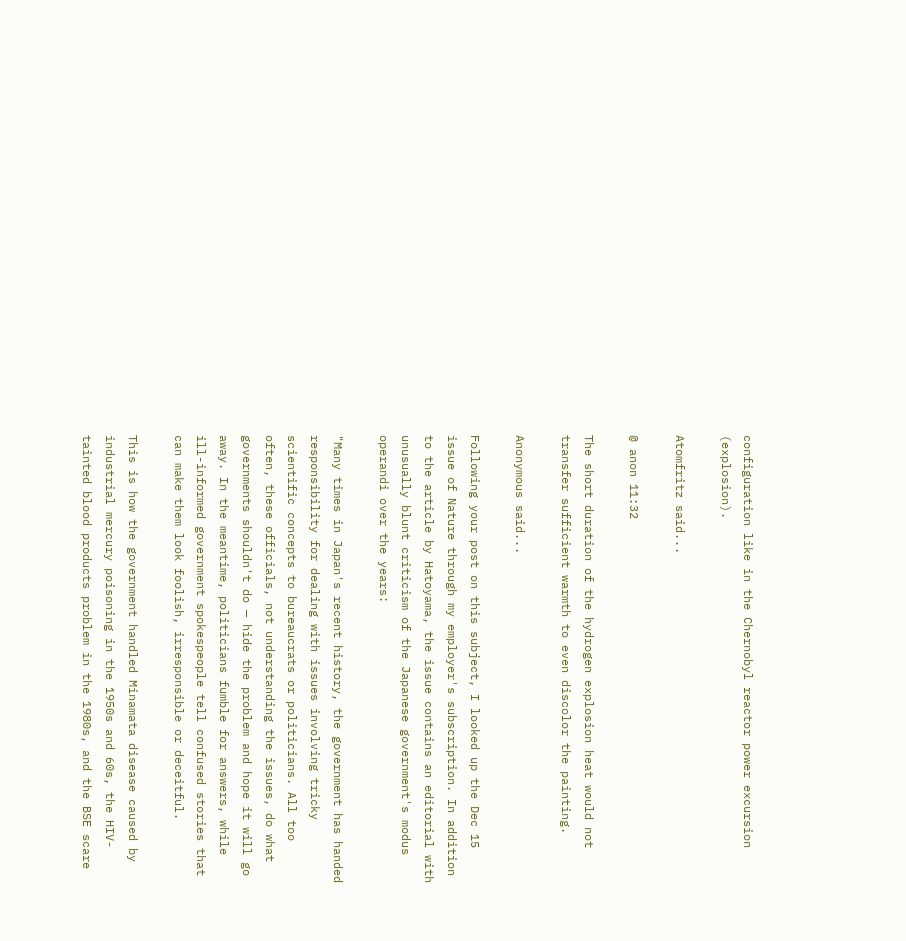configuration like in the Chernobyl reactor power excursion (explosion).

Atomfritz said...

@ anon 11:32

The short duration of the hydrogen explosion heat would not transfer sufficient warmth to even discolor the painting.

Anonymous said...

Following your post on this subject, I looked up the Dec 15 issue of Nature through my employer's subscription. In addition to the article by Hatoyama, the issue contains an editorial with unusually blunt criticism of the Japanese government's modus operandi over the years:

"Many times in Japan's recent history, the government has handed responsibility for dealing with issues involving tricky scientific concepts to bureaucrats or politicians. All too often, these officials, not understanding the issues, do what governments shouldn't do — hide the problem and hope it will go away. In the meantime, politicians fumble for answers, while ill-informed government spokespeople tell confused stories that can make them look foolish, irresponsible or deceitful.

This is how the government handled Minamata disease caused by industrial mercury poisoning in the 1950s and 60s, the HIV-tainted blood products problem in the 1980s, and the BSE scare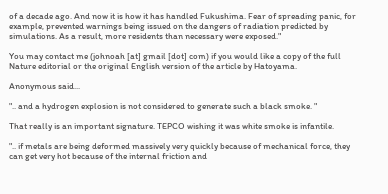of a decade ago. And now it is how it has handled Fukushima. Fear of spreading panic, for example, prevented warnings being issued on the dangers of radiation predicted by simulations. As a result, more residents than necessary were exposed."

You may contact me (johnoah [at] gmail [dot] com) if you would like a copy of the full Nature editorial or the original English version of the article by Hatoyama.

Anonymous said...

".. and a hydrogen explosion is not considered to generate such a black smoke. "

That really is an important signature. TEPCO wishing it was white smoke is infantile.

".. if metals are being deformed massively very quickly because of mechanical force, they can get very hot because of the internal friction and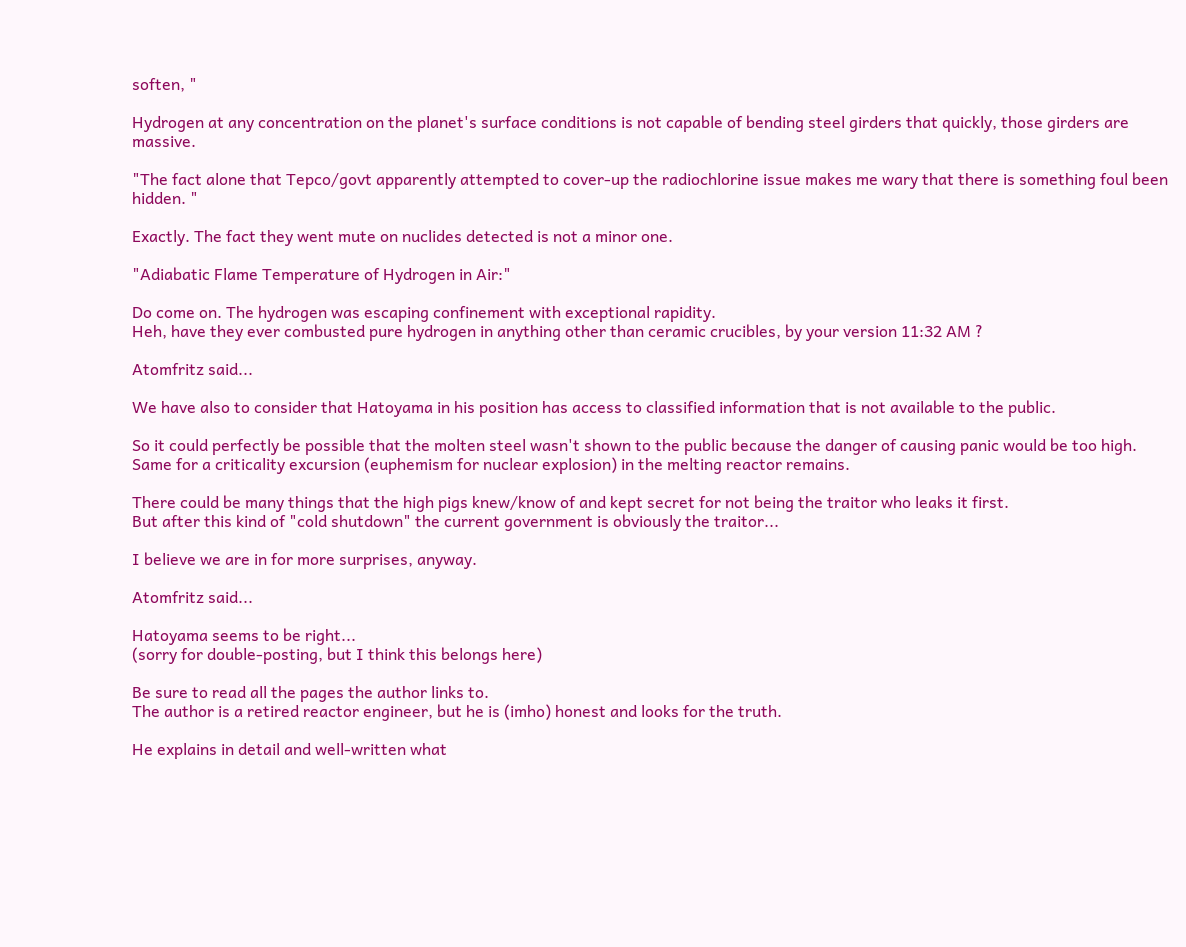soften, "

Hydrogen at any concentration on the planet's surface conditions is not capable of bending steel girders that quickly, those girders are massive.

"The fact alone that Tepco/govt apparently attempted to cover-up the radiochlorine issue makes me wary that there is something foul been hidden. "

Exactly. The fact they went mute on nuclides detected is not a minor one.

"Adiabatic Flame Temperature of Hydrogen in Air:"

Do come on. The hydrogen was escaping confinement with exceptional rapidity.
Heh, have they ever combusted pure hydrogen in anything other than ceramic crucibles, by your version 11:32 AM ?

Atomfritz said...

We have also to consider that Hatoyama in his position has access to classified information that is not available to the public.

So it could perfectly be possible that the molten steel wasn't shown to the public because the danger of causing panic would be too high.
Same for a criticality excursion (euphemism for nuclear explosion) in the melting reactor remains.

There could be many things that the high pigs knew/know of and kept secret for not being the traitor who leaks it first.
But after this kind of "cold shutdown" the current government is obviously the traitor...

I believe we are in for more surprises, anyway.

Atomfritz said...

Hatoyama seems to be right...
(sorry for double-posting, but I think this belongs here)

Be sure to read all the pages the author links to.
The author is a retired reactor engineer, but he is (imho) honest and looks for the truth.

He explains in detail and well-written what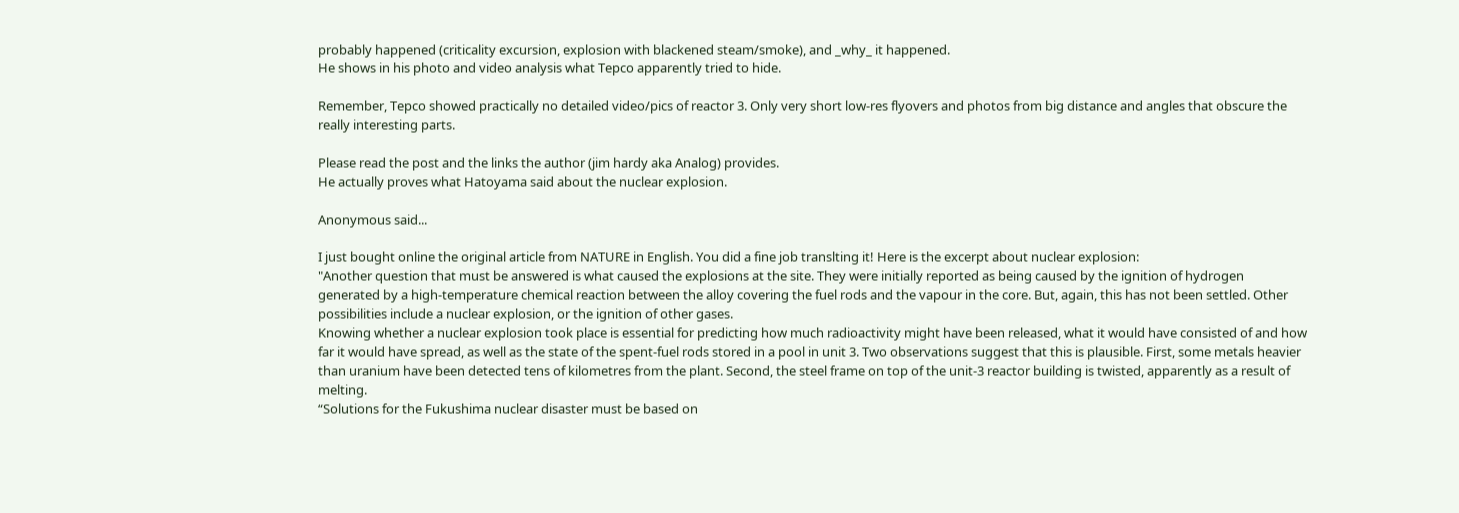probably happened (criticality excursion, explosion with blackened steam/smoke), and _why_ it happened.
He shows in his photo and video analysis what Tepco apparently tried to hide.

Remember, Tepco showed practically no detailed video/pics of reactor 3. Only very short low-res flyovers and photos from big distance and angles that obscure the really interesting parts.

Please read the post and the links the author (jim hardy aka Analog) provides.
He actually proves what Hatoyama said about the nuclear explosion.

Anonymous said...

I just bought online the original article from NATURE in English. You did a fine job translting it! Here is the excerpt about nuclear explosion:
"Another question that must be answered is what caused the explosions at the site. They were initially reported as being caused by the ignition of hydrogen generated by a high-temperature chemical reaction between the alloy covering the fuel rods and the vapour in the core. But, again, this has not been settled. Other possibilities include a nuclear explosion, or the ignition of other gases.
Knowing whether a nuclear explosion took place is essential for predicting how much radioactivity might have been released, what it would have consisted of and how far it would have spread, as well as the state of the spent-fuel rods stored in a pool in unit 3. Two observations suggest that this is plausible. First, some metals heavier than uranium have been detected tens of kilometres from the plant. Second, the steel frame on top of the unit-3 reactor building is twisted, apparently as a result of melting.
“Solutions for the Fukushima nuclear disaster must be based on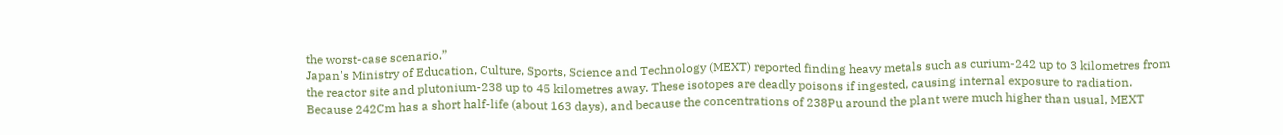the worst-case scenario.”
Japan's Ministry of Education, Culture, Sports, Science and Technology (MEXT) reported finding heavy metals such as curium-242 up to 3 kilometres from the reactor site and plutonium-238 up to 45 kilometres away. These isotopes are deadly poisons if ingested, causing internal exposure to radiation. Because 242Cm has a short half-life (about 163 days), and because the concentrations of 238Pu around the plant were much higher than usual, MEXT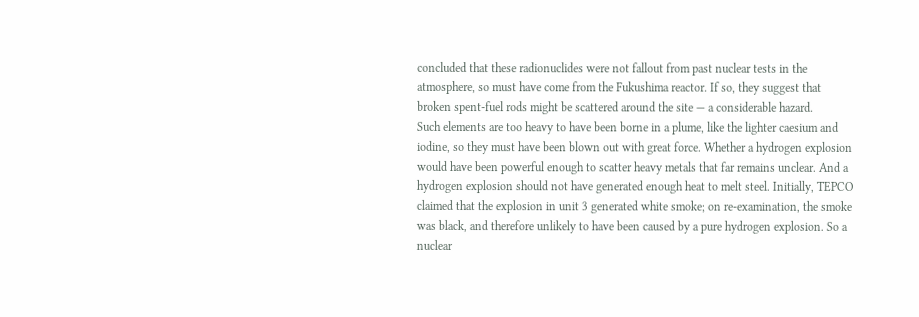concluded that these radionuclides were not fallout from past nuclear tests in the atmosphere, so must have come from the Fukushima reactor. If so, they suggest that broken spent-fuel rods might be scattered around the site — a considerable hazard.
Such elements are too heavy to have been borne in a plume, like the lighter caesium and iodine, so they must have been blown out with great force. Whether a hydrogen explosion would have been powerful enough to scatter heavy metals that far remains unclear. And a hydrogen explosion should not have generated enough heat to melt steel. Initially, TEPCO claimed that the explosion in unit 3 generated white smoke; on re-examination, the smoke was black, and therefore unlikely to have been caused by a pure hydrogen explosion. So a nuclear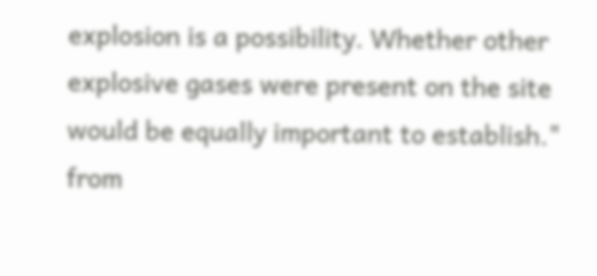explosion is a possibility. Whether other explosive gases were present on the site would be equally important to establish."
from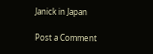Janick in Japan

Post a Comment